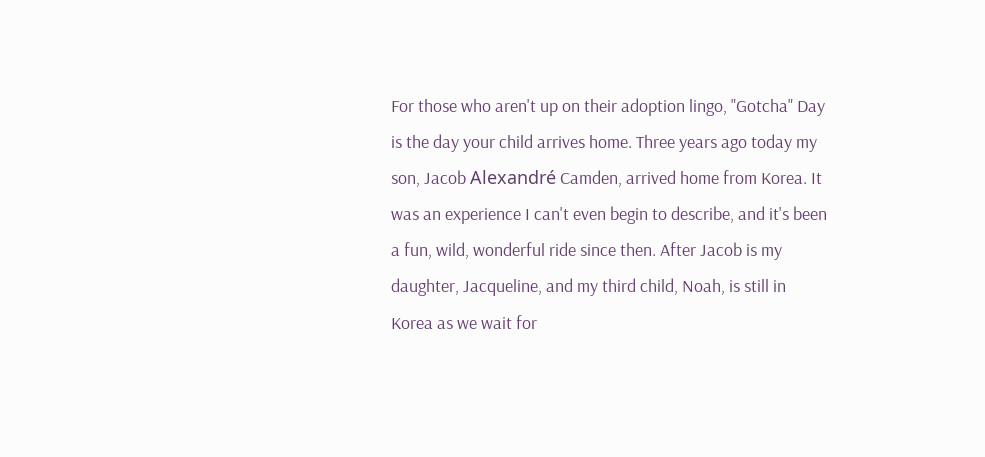For those who aren't up on their adoption lingo, "Gotcha" Day is the day your child arrives home. Three years ago today my son, Jacob Alexandré Camden, arrived home from Korea. It was an experience I can't even begin to describe, and it's been a fun, wild, wonderful ride since then. After Jacob is my daughter, Jacqueline, and my third child, Noah, is still in Korea as we wait for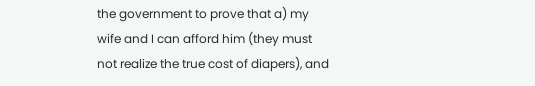the government to prove that a) my wife and I can afford him (they must not realize the true cost of diapers), and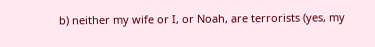b) neither my wife or I, or Noah, are terrorists (yes, my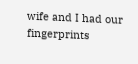wife and I had our fingerprints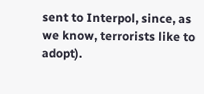sent to Interpol, since, as we know, terrorists like to adopt).